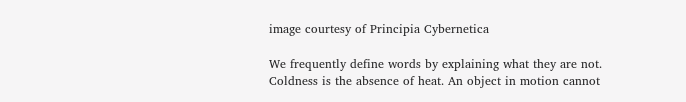image courtesy of Principia Cybernetica

We frequently define words by explaining what they are not. Coldness is the absence of heat. An object in motion cannot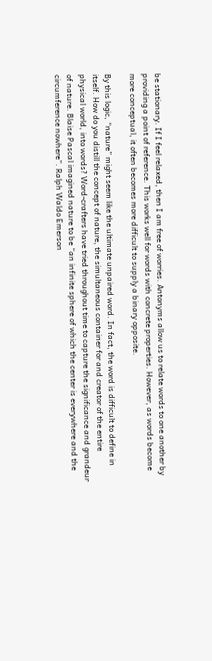be stationary. If I feel relaxed, then I am free of worries. Antonyms allow us to relate words to one another by providing a point of reference. This works well for words with concrete properties. However, as words become more conceptual, it often becomes more difficult to supply a binary opposite.

By this logic, “nature” might seem like the ultimate unpaired word. In fact, the word is difficult to define in itself. How do you distill the concept of nature, the simultaneous container for and creator of the entire physical world, into words? Word-crafters have tried throughout time to capture the significance and grandeur of nature. Blaise Pascal imagined nature to be “an infinite sphere of which the center is everywhere and the circumference nowhere”. Ralph Waldo Emerson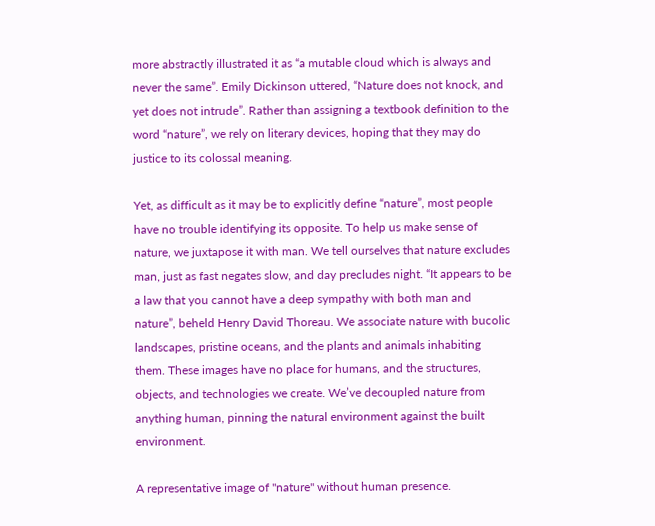more abstractly illustrated it as “a mutable cloud which is always and never the same”. Emily Dickinson uttered, “Nature does not knock, and yet does not intrude”. Rather than assigning a textbook definition to the word “nature”, we rely on literary devices, hoping that they may do justice to its colossal meaning.

Yet, as difficult as it may be to explicitly define “nature”, most people have no trouble identifying its opposite. To help us make sense of nature, we juxtapose it with man. We tell ourselves that nature excludes man, just as fast negates slow, and day precludes night. “It appears to be a law that you cannot have a deep sympathy with both man and nature”, beheld Henry David Thoreau. We associate nature with bucolic landscapes, pristine oceans, and the plants and animals inhabiting them. These images have no place for humans, and the structures, objects, and technologies we create. We’ve decoupled nature from anything human, pinning the natural environment against the built environment.

A representative image of "nature" without human presence.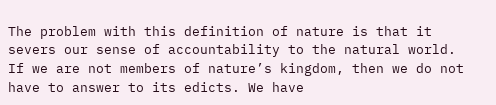The problem with this definition of nature is that it severs our sense of accountability to the natural world. If we are not members of nature’s kingdom, then we do not have to answer to its edicts. We have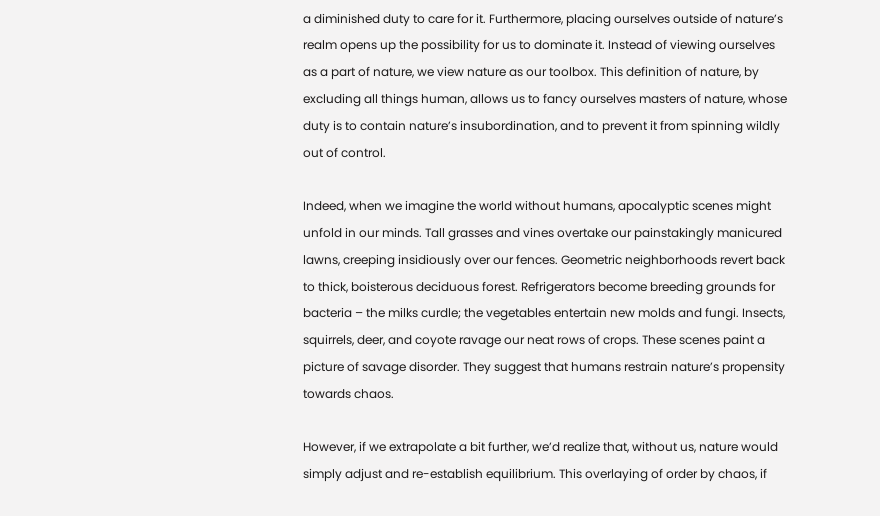a diminished duty to care for it. Furthermore, placing ourselves outside of nature’s realm opens up the possibility for us to dominate it. Instead of viewing ourselves as a part of nature, we view nature as our toolbox. This definition of nature, by excluding all things human, allows us to fancy ourselves masters of nature, whose duty is to contain nature’s insubordination, and to prevent it from spinning wildly out of control.

Indeed, when we imagine the world without humans, apocalyptic scenes might unfold in our minds. Tall grasses and vines overtake our painstakingly manicured lawns, creeping insidiously over our fences. Geometric neighborhoods revert back to thick, boisterous deciduous forest. Refrigerators become breeding grounds for bacteria – the milks curdle; the vegetables entertain new molds and fungi. Insects, squirrels, deer, and coyote ravage our neat rows of crops. These scenes paint a picture of savage disorder. They suggest that humans restrain nature’s propensity towards chaos.

However, if we extrapolate a bit further, we’d realize that, without us, nature would simply adjust and re-establish equilibrium. This overlaying of order by chaos, if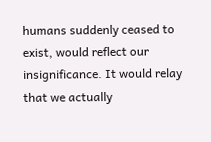humans suddenly ceased to exist, would reflect our insignificance. It would relay that we actually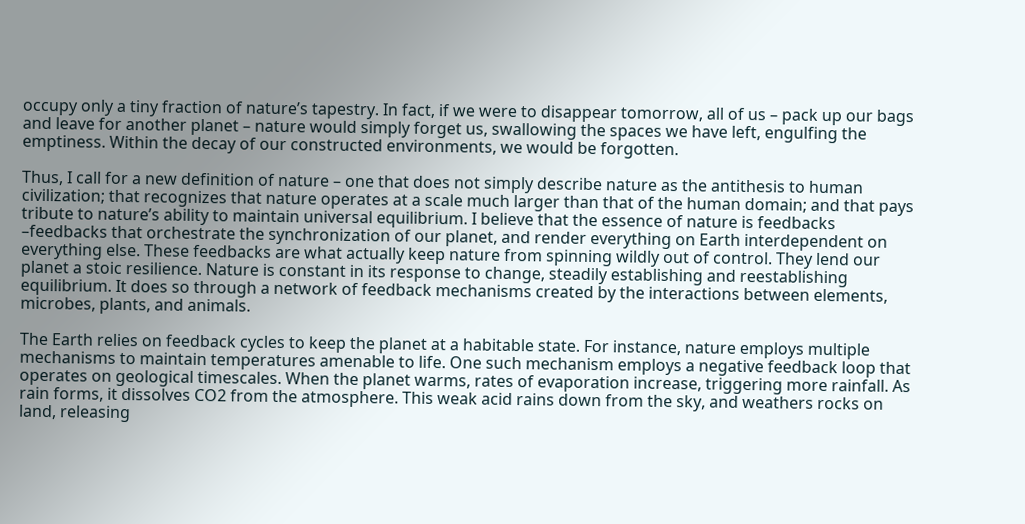occupy only a tiny fraction of nature’s tapestry. In fact, if we were to disappear tomorrow, all of us – pack up our bags and leave for another planet – nature would simply forget us, swallowing the spaces we have left, engulfing the emptiness. Within the decay of our constructed environments, we would be forgotten.

Thus, I call for a new definition of nature – one that does not simply describe nature as the antithesis to human civilization; that recognizes that nature operates at a scale much larger than that of the human domain; and that pays tribute to nature’s ability to maintain universal equilibrium. I believe that the essence of nature is feedbacks –feedbacks that orchestrate the synchronization of our planet, and render everything on Earth interdependent on everything else. These feedbacks are what actually keep nature from spinning wildly out of control. They lend our planet a stoic resilience. Nature is constant in its response to change, steadily establishing and reestablishing equilibrium. It does so through a network of feedback mechanisms created by the interactions between elements, microbes, plants, and animals.

The Earth relies on feedback cycles to keep the planet at a habitable state. For instance, nature employs multiple mechanisms to maintain temperatures amenable to life. One such mechanism employs a negative feedback loop that operates on geological timescales. When the planet warms, rates of evaporation increase, triggering more rainfall. As rain forms, it dissolves CO2 from the atmosphere. This weak acid rains down from the sky, and weathers rocks on land, releasing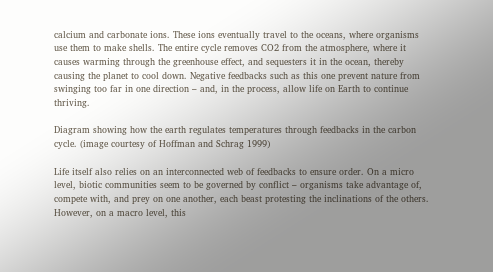calcium and carbonate ions. These ions eventually travel to the oceans, where organisms use them to make shells. The entire cycle removes CO2 from the atmosphere, where it causes warming through the greenhouse effect, and sequesters it in the ocean, thereby causing the planet to cool down. Negative feedbacks such as this one prevent nature from swinging too far in one direction – and, in the process, allow life on Earth to continue thriving.

Diagram showing how the earth regulates temperatures through feedbacks in the carbon cycle. (image courtesy of Hoffman and Schrag 1999)

Life itself also relies on an interconnected web of feedbacks to ensure order. On a micro level, biotic communities seem to be governed by conflict – organisms take advantage of, compete with, and prey on one another, each beast protesting the inclinations of the others. However, on a macro level, this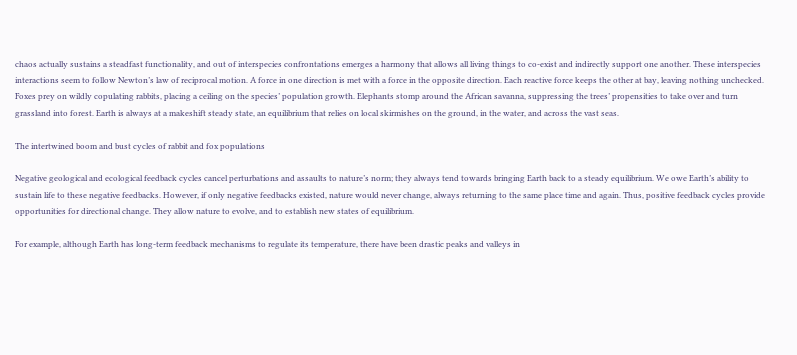chaos actually sustains a steadfast functionality, and out of interspecies confrontations emerges a harmony that allows all living things to co-exist and indirectly support one another. These interspecies interactions seem to follow Newton’s law of reciprocal motion. A force in one direction is met with a force in the opposite direction. Each reactive force keeps the other at bay, leaving nothing unchecked. Foxes prey on wildly copulating rabbits, placing a ceiling on the species’ population growth. Elephants stomp around the African savanna, suppressing the trees’ propensities to take over and turn grassland into forest. Earth is always at a makeshift steady state, an equilibrium that relies on local skirmishes on the ground, in the water, and across the vast seas.

The intertwined boom and bust cycles of rabbit and fox populations

Negative geological and ecological feedback cycles cancel perturbations and assaults to nature’s norm; they always tend towards bringing Earth back to a steady equilibrium. We owe Earth’s ability to sustain life to these negative feedbacks. However, if only negative feedbacks existed, nature would never change, always returning to the same place time and again. Thus, positive feedback cycles provide opportunities for directional change. They allow nature to evolve, and to establish new states of equilibrium.

For example, although Earth has long-term feedback mechanisms to regulate its temperature, there have been drastic peaks and valleys in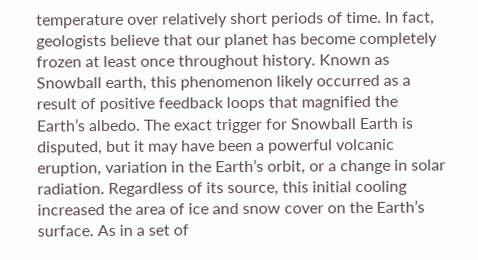temperature over relatively short periods of time. In fact, geologists believe that our planet has become completely frozen at least once throughout history. Known as Snowball earth, this phenomenon likely occurred as a result of positive feedback loops that magnified the Earth’s albedo. The exact trigger for Snowball Earth is disputed, but it may have been a powerful volcanic eruption, variation in the Earth’s orbit, or a change in solar radiation. Regardless of its source, this initial cooling increased the area of ice and snow cover on the Earth’s surface. As in a set of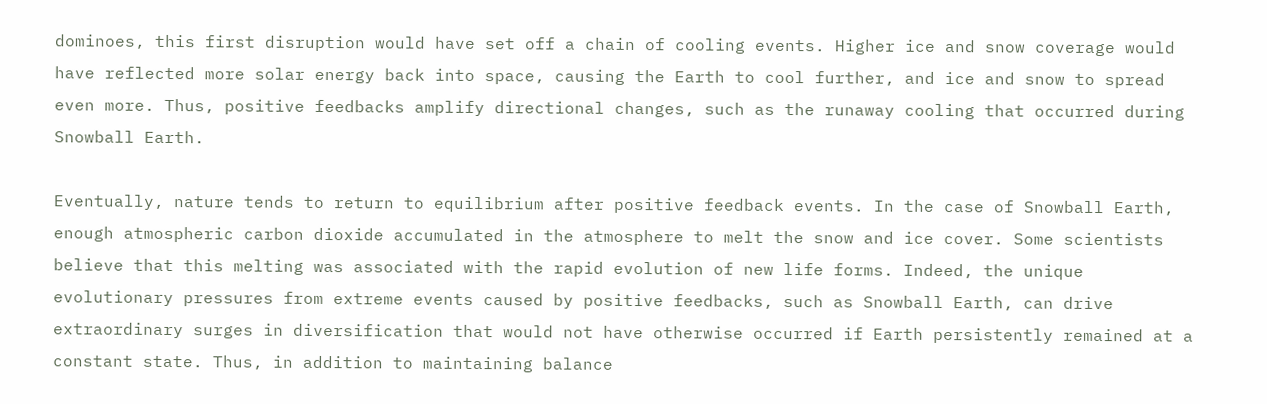dominoes, this first disruption would have set off a chain of cooling events. Higher ice and snow coverage would have reflected more solar energy back into space, causing the Earth to cool further, and ice and snow to spread even more. Thus, positive feedbacks amplify directional changes, such as the runaway cooling that occurred during Snowball Earth.

Eventually, nature tends to return to equilibrium after positive feedback events. In the case of Snowball Earth, enough atmospheric carbon dioxide accumulated in the atmosphere to melt the snow and ice cover. Some scientists believe that this melting was associated with the rapid evolution of new life forms. Indeed, the unique evolutionary pressures from extreme events caused by positive feedbacks, such as Snowball Earth, can drive extraordinary surges in diversification that would not have otherwise occurred if Earth persistently remained at a constant state. Thus, in addition to maintaining balance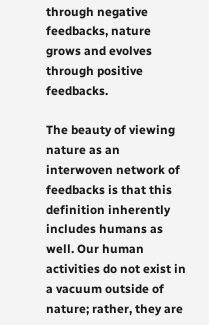through negative feedbacks, nature grows and evolves through positive feedbacks.

The beauty of viewing nature as an interwoven network of feedbacks is that this definition inherently includes humans as well. Our human activities do not exist in a vacuum outside of nature; rather, they are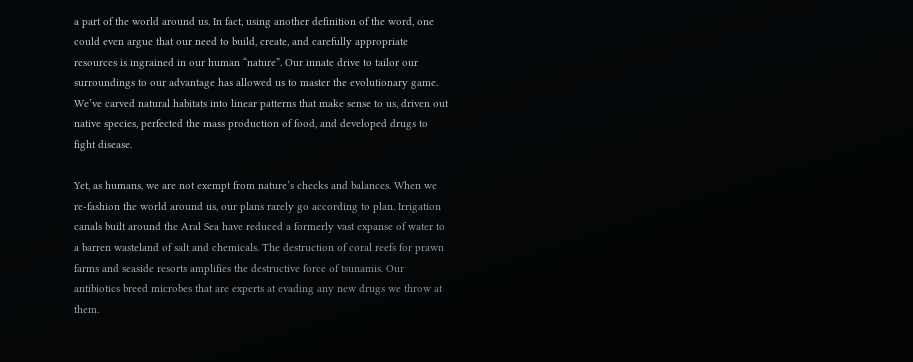a part of the world around us. In fact, using another definition of the word, one could even argue that our need to build, create, and carefully appropriate resources is ingrained in our human “nature”. Our innate drive to tailor our surroundings to our advantage has allowed us to master the evolutionary game. We’ve carved natural habitats into linear patterns that make sense to us, driven out native species, perfected the mass production of food, and developed drugs to fight disease.

Yet, as humans, we are not exempt from nature’s checks and balances. When we re-fashion the world around us, our plans rarely go according to plan. Irrigation canals built around the Aral Sea have reduced a formerly vast expanse of water to a barren wasteland of salt and chemicals. The destruction of coral reefs for prawn farms and seaside resorts amplifies the destructive force of tsunamis. Our antibiotics breed microbes that are experts at evading any new drugs we throw at them.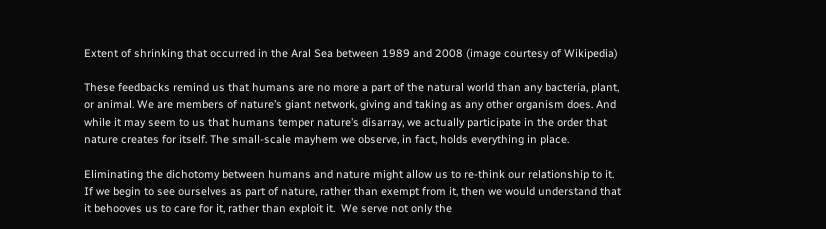Extent of shrinking that occurred in the Aral Sea between 1989 and 2008 (image courtesy of Wikipedia)

These feedbacks remind us that humans are no more a part of the natural world than any bacteria, plant, or animal. We are members of nature’s giant network, giving and taking as any other organism does. And while it may seem to us that humans temper nature’s disarray, we actually participate in the order that nature creates for itself. The small-scale mayhem we observe, in fact, holds everything in place.

Eliminating the dichotomy between humans and nature might allow us to re-think our relationship to it. If we begin to see ourselves as part of nature, rather than exempt from it, then we would understand that it behooves us to care for it, rather than exploit it.  We serve not only the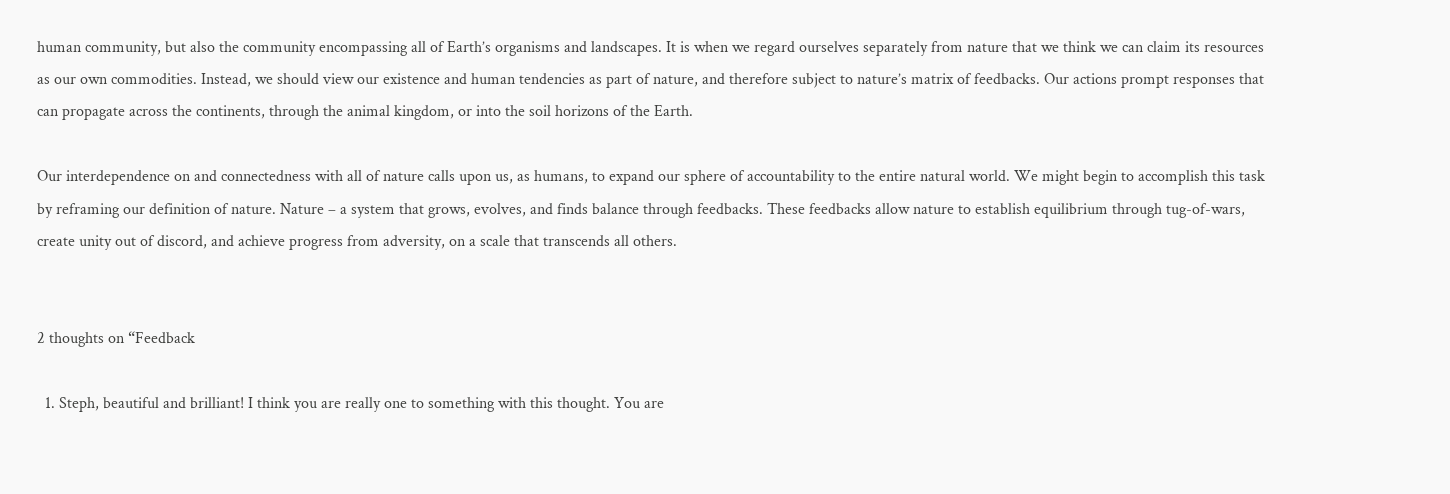human community, but also the community encompassing all of Earth’s organisms and landscapes. It is when we regard ourselves separately from nature that we think we can claim its resources as our own commodities. Instead, we should view our existence and human tendencies as part of nature, and therefore subject to nature’s matrix of feedbacks. Our actions prompt responses that can propagate across the continents, through the animal kingdom, or into the soil horizons of the Earth.

Our interdependence on and connectedness with all of nature calls upon us, as humans, to expand our sphere of accountability to the entire natural world. We might begin to accomplish this task by reframing our definition of nature. Nature – a system that grows, evolves, and finds balance through feedbacks. These feedbacks allow nature to establish equilibrium through tug-of-wars, create unity out of discord, and achieve progress from adversity, on a scale that transcends all others.


2 thoughts on “Feedback

  1. Steph, beautiful and brilliant! I think you are really one to something with this thought. You are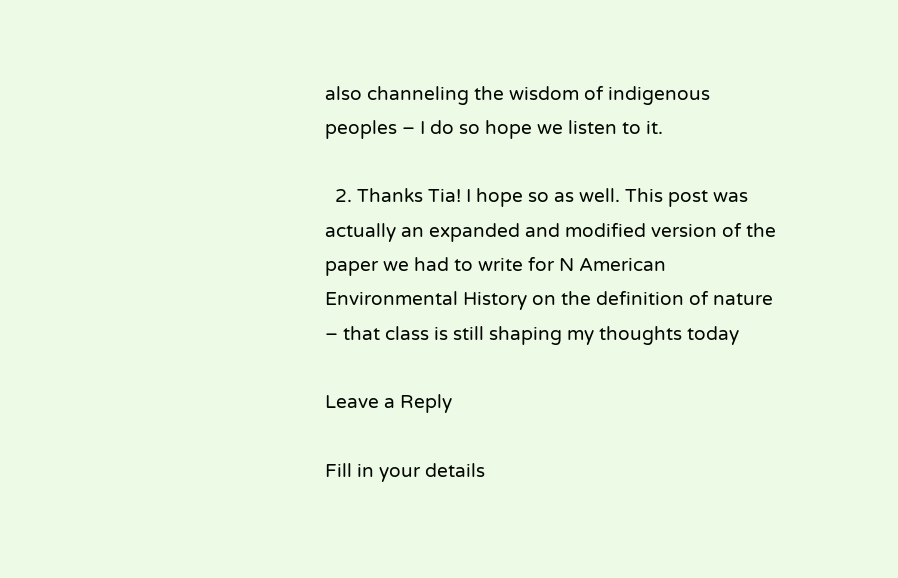also channeling the wisdom of indigenous peoples – I do so hope we listen to it.

  2. Thanks Tia! I hope so as well. This post was actually an expanded and modified version of the paper we had to write for N American Environmental History on the definition of nature – that class is still shaping my thoughts today

Leave a Reply

Fill in your details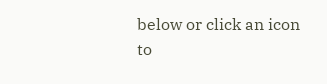below or click an icon to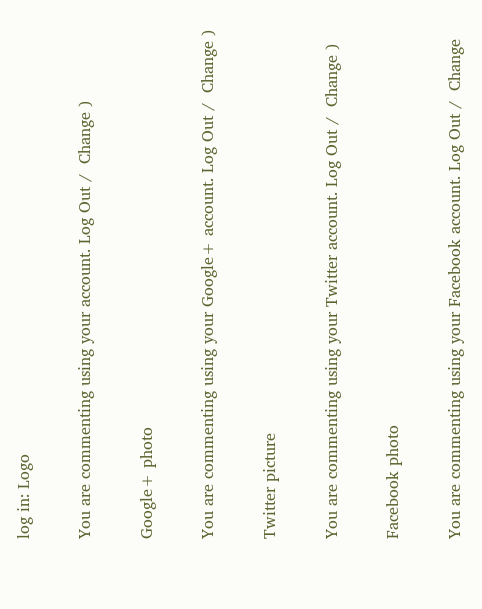log in: Logo

You are commenting using your account. Log Out /  Change )

Google+ photo

You are commenting using your Google+ account. Log Out /  Change )

Twitter picture

You are commenting using your Twitter account. Log Out /  Change )

Facebook photo

You are commenting using your Facebook account. Log Out /  Change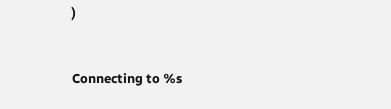)


Connecting to %s